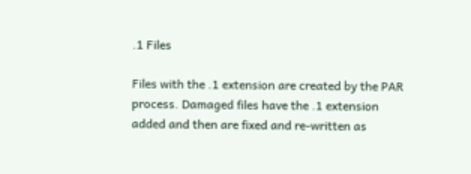.1 Files

Files with the .1 extension are created by the PAR process. Damaged files have the .1 extension added and then are fixed and re-written as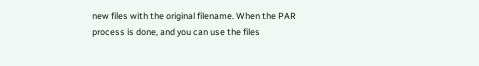new files with the original filename. When the PAR process is done, and you can use the files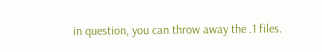in question, you can throw away the .1 files.